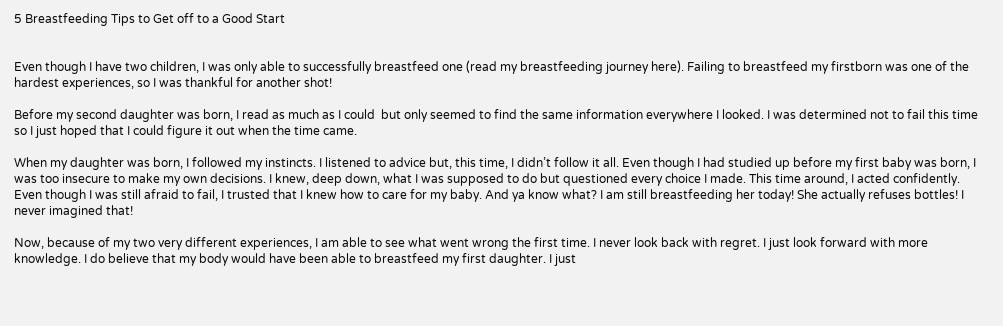5 Breastfeeding Tips to Get off to a Good Start


Even though I have two children, I was only able to successfully breastfeed one (read my breastfeeding journey here). Failing to breastfeed my firstborn was one of the hardest experiences, so I was thankful for another shot!

Before my second daughter was born, I read as much as I could  but only seemed to find the same information everywhere I looked. I was determined not to fail this time so I just hoped that I could figure it out when the time came.

When my daughter was born, I followed my instincts. I listened to advice but, this time, I didn’t follow it all. Even though I had studied up before my first baby was born, I was too insecure to make my own decisions. I knew, deep down, what I was supposed to do but questioned every choice I made. This time around, I acted confidently. Even though I was still afraid to fail, I trusted that I knew how to care for my baby. And ya know what? I am still breastfeeding her today! She actually refuses bottles! I never imagined that!

Now, because of my two very different experiences, I am able to see what went wrong the first time. I never look back with regret. I just look forward with more knowledge. I do believe that my body would have been able to breastfeed my first daughter. I just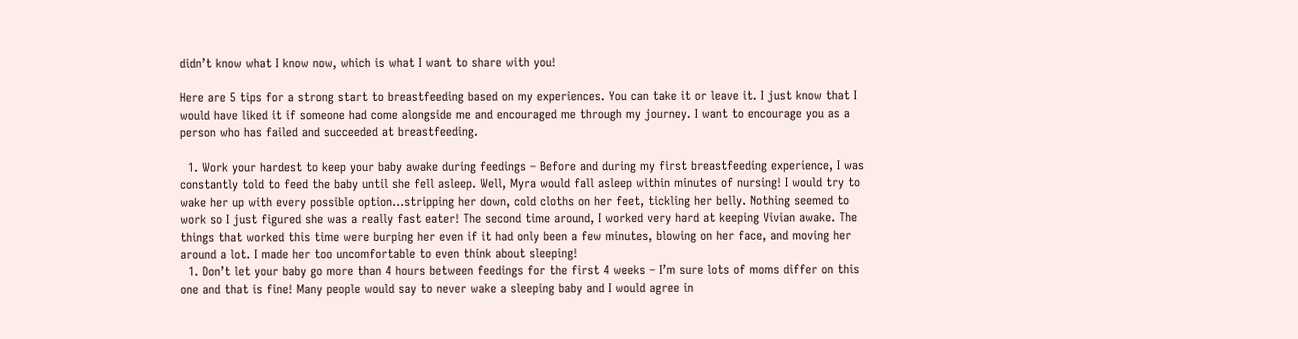didn’t know what I know now, which is what I want to share with you!

Here are 5 tips for a strong start to breastfeeding based on my experiences. You can take it or leave it. I just know that I would have liked it if someone had come alongside me and encouraged me through my journey. I want to encourage you as a person who has failed and succeeded at breastfeeding.

  1. Work your hardest to keep your baby awake during feedings – Before and during my first breastfeeding experience, I was constantly told to feed the baby until she fell asleep. Well, Myra would fall asleep within minutes of nursing! I would try to wake her up with every possible option…stripping her down, cold cloths on her feet, tickling her belly. Nothing seemed to work so I just figured she was a really fast eater! The second time around, I worked very hard at keeping Vivian awake. The things that worked this time were burping her even if it had only been a few minutes, blowing on her face, and moving her around a lot. I made her too uncomfortable to even think about sleeping!
  1. Don’t let your baby go more than 4 hours between feedings for the first 4 weeks – I’m sure lots of moms differ on this one and that is fine! Many people would say to never wake a sleeping baby and I would agree in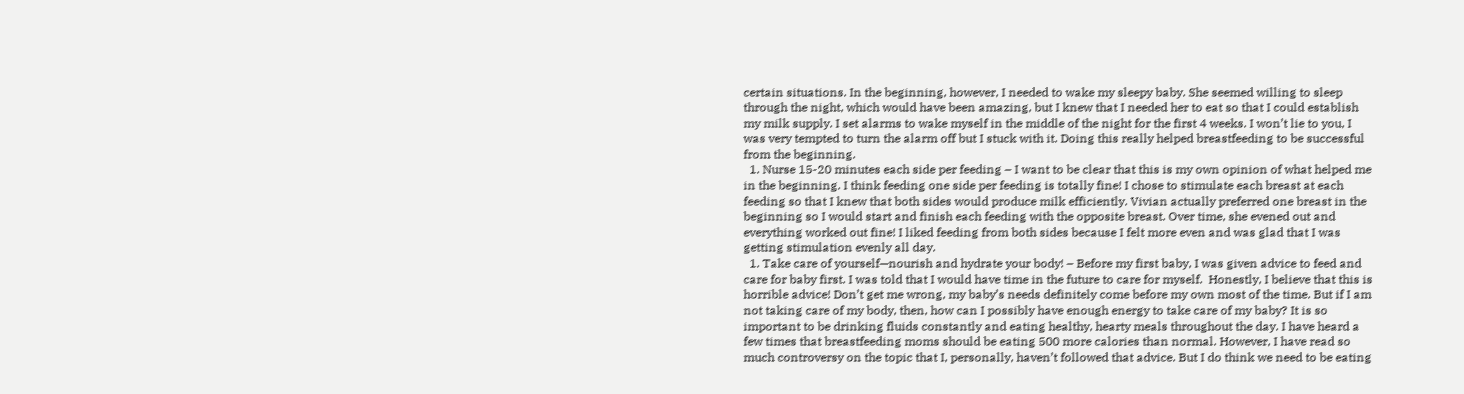certain situations. In the beginning, however, I needed to wake my sleepy baby. She seemed willing to sleep through the night, which would have been amazing, but I knew that I needed her to eat so that I could establish my milk supply. I set alarms to wake myself in the middle of the night for the first 4 weeks. I won’t lie to you, I was very tempted to turn the alarm off but I stuck with it. Doing this really helped breastfeeding to be successful from the beginning.
  1. Nurse 15-20 minutes each side per feeding – I want to be clear that this is my own opinion of what helped me in the beginning. I think feeding one side per feeding is totally fine! I chose to stimulate each breast at each feeding so that I knew that both sides would produce milk efficiently. Vivian actually preferred one breast in the beginning so I would start and finish each feeding with the opposite breast. Over time, she evened out and everything worked out fine! I liked feeding from both sides because I felt more even and was glad that I was getting stimulation evenly all day.
  1. Take care of yourself—nourish and hydrate your body! – Before my first baby, I was given advice to feed and care for baby first. I was told that I would have time in the future to care for myself.  Honestly, I believe that this is horrible advice! Don’t get me wrong, my baby’s needs definitely come before my own most of the time. But if I am not taking care of my body, then, how can I possibly have enough energy to take care of my baby? It is so important to be drinking fluids constantly and eating healthy, hearty meals throughout the day. I have heard a few times that breastfeeding moms should be eating 500 more calories than normal. However, I have read so much controversy on the topic that I, personally, haven’t followed that advice. But I do think we need to be eating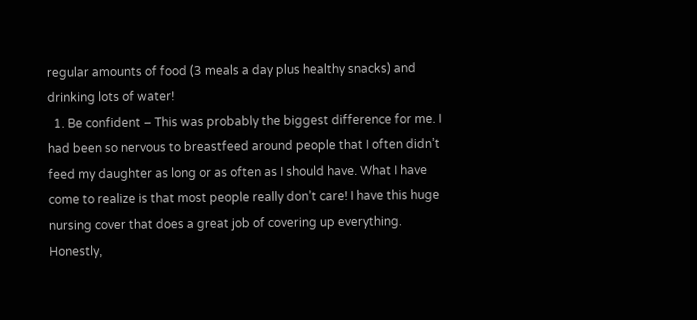regular amounts of food (3 meals a day plus healthy snacks) and drinking lots of water!
  1. Be confident – This was probably the biggest difference for me. I had been so nervous to breastfeed around people that I often didn’t feed my daughter as long or as often as I should have. What I have come to realize is that most people really don’t care! I have this huge nursing cover that does a great job of covering up everything. Honestly,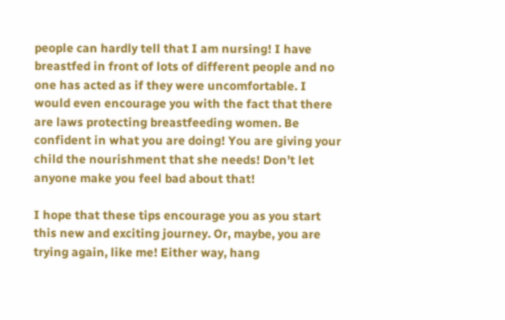people can hardly tell that I am nursing! I have breastfed in front of lots of different people and no one has acted as if they were uncomfortable. I would even encourage you with the fact that there are laws protecting breastfeeding women. Be confident in what you are doing! You are giving your child the nourishment that she needs! Don’t let anyone make you feel bad about that!

I hope that these tips encourage you as you start this new and exciting journey. Or, maybe, you are trying again, like me! Either way, hang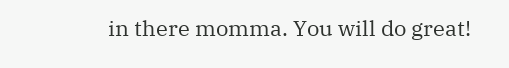in there momma. You will do great!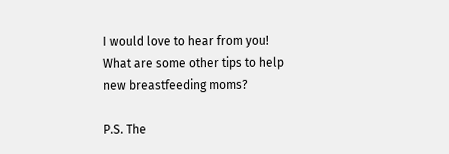I would love to hear from you! What are some other tips to help new breastfeeding moms?

P.S. The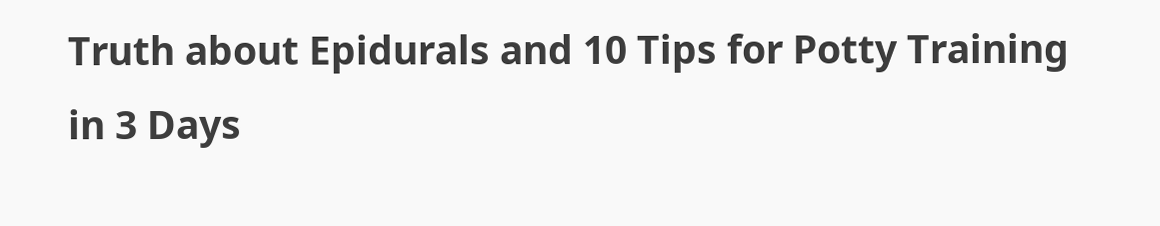Truth about Epidurals and 10 Tips for Potty Training in 3 Days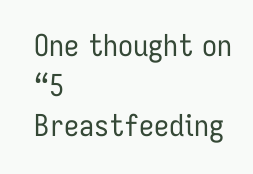One thought on “5 Breastfeeding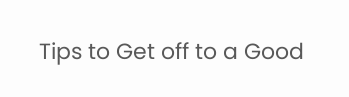Tips to Get off to a Good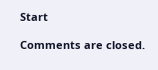Start

Comments are closed.